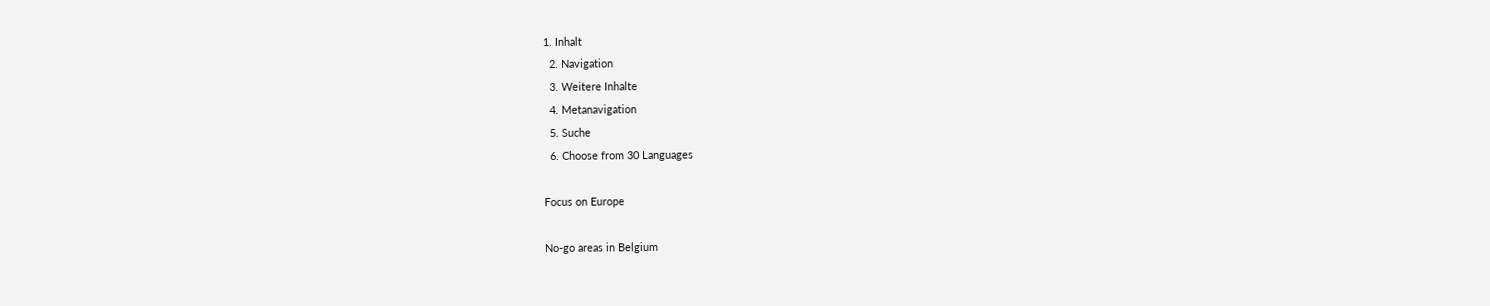1. Inhalt
  2. Navigation
  3. Weitere Inhalte
  4. Metanavigation
  5. Suche
  6. Choose from 30 Languages

Focus on Europe

No-go areas in Belgium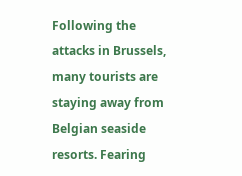Following the attacks in Brussels, many tourists are staying away from Belgian seaside resorts. Fearing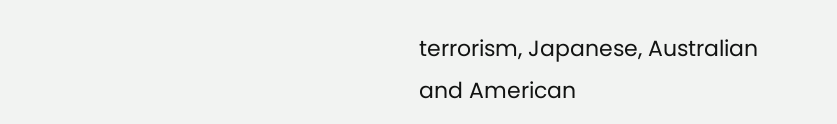terrorism, Japanese, Australian and American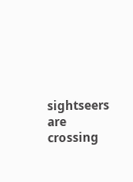sightseers are crossing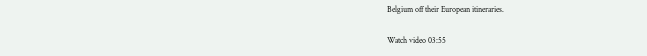Belgium off their European itineraries.

Watch video 03:55